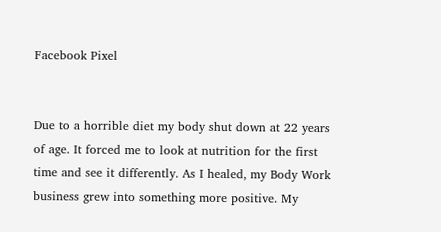Facebook Pixel


Due to a horrible diet my body shut down at 22 years of age. It forced me to look at nutrition for the first time and see it differently. As I healed, my Body Work business grew into something more positive. My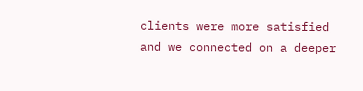clients were more satisfied and we connected on a deeper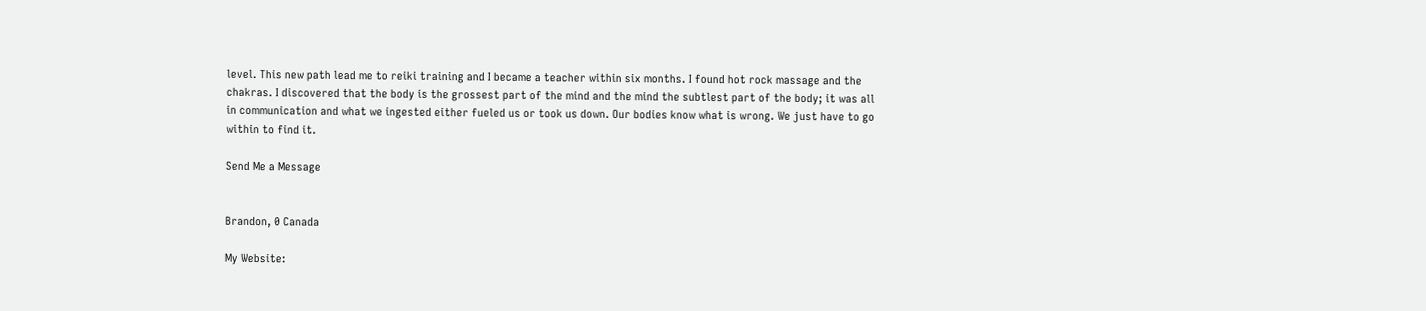level. This new path lead me to reiki training and I became a teacher within six months. I found hot rock massage and the chakras. I discovered that the body is the grossest part of the mind and the mind the subtlest part of the body; it was all in communication and what we ingested either fueled us or took us down. Our bodies know what is wrong. We just have to go within to find it.

Send Me a Message


Brandon, 0 Canada

My Website: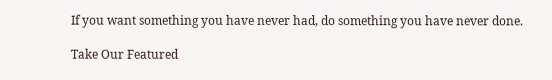If you want something you have never had, do something you have never done.

Take Our Featured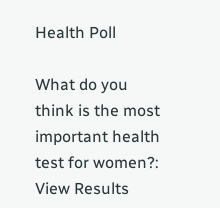Health Poll

What do you think is the most important health test for women?:
View Results